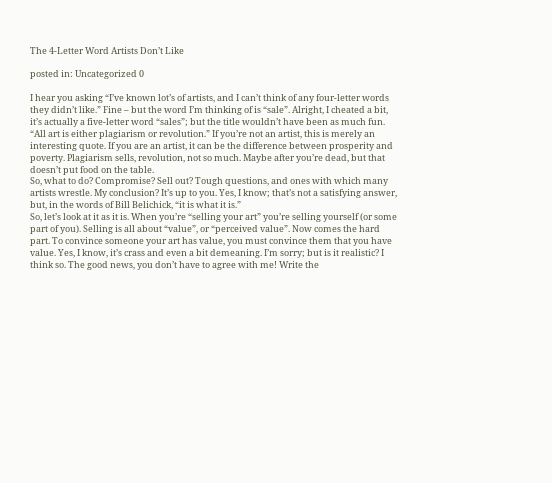The 4-Letter Word Artists Don’t Like

posted in: Uncategorized 0

I hear you asking “I’ve known lot’s of artists, and I can’t think of any four-letter words they didn’t like.” Fine – but the word I’m thinking of is “sale”. Alright, I cheated a bit, it’s actually a five-letter word “sales”; but the title wouldn’t have been as much fun.
“All art is either plagiarism or revolution.” If you’re not an artist, this is merely an interesting quote. If you are an artist, it can be the difference between prosperity and poverty. Plagiarism sells, revolution, not so much. Maybe after you’re dead, but that doesn’t put food on the table.
So, what to do? Compromise? Sell out? Tough questions, and ones with which many artists wrestle. My conclusion? It’s up to you. Yes, I know; that’s not a satisfying answer, but, in the words of Bill Belichick, “it is what it is.”
So, let’s look at it as it is. When you’re “selling your art” you’re selling yourself (or some part of you). Selling is all about “value”, or “perceived value”. Now comes the hard part. To convince someone your art has value, you must convince them that you have value. Yes, I know, it’s crass and even a bit demeaning. I’m sorry; but is it realistic? I think so. The good news, you don’t have to agree with me! Write the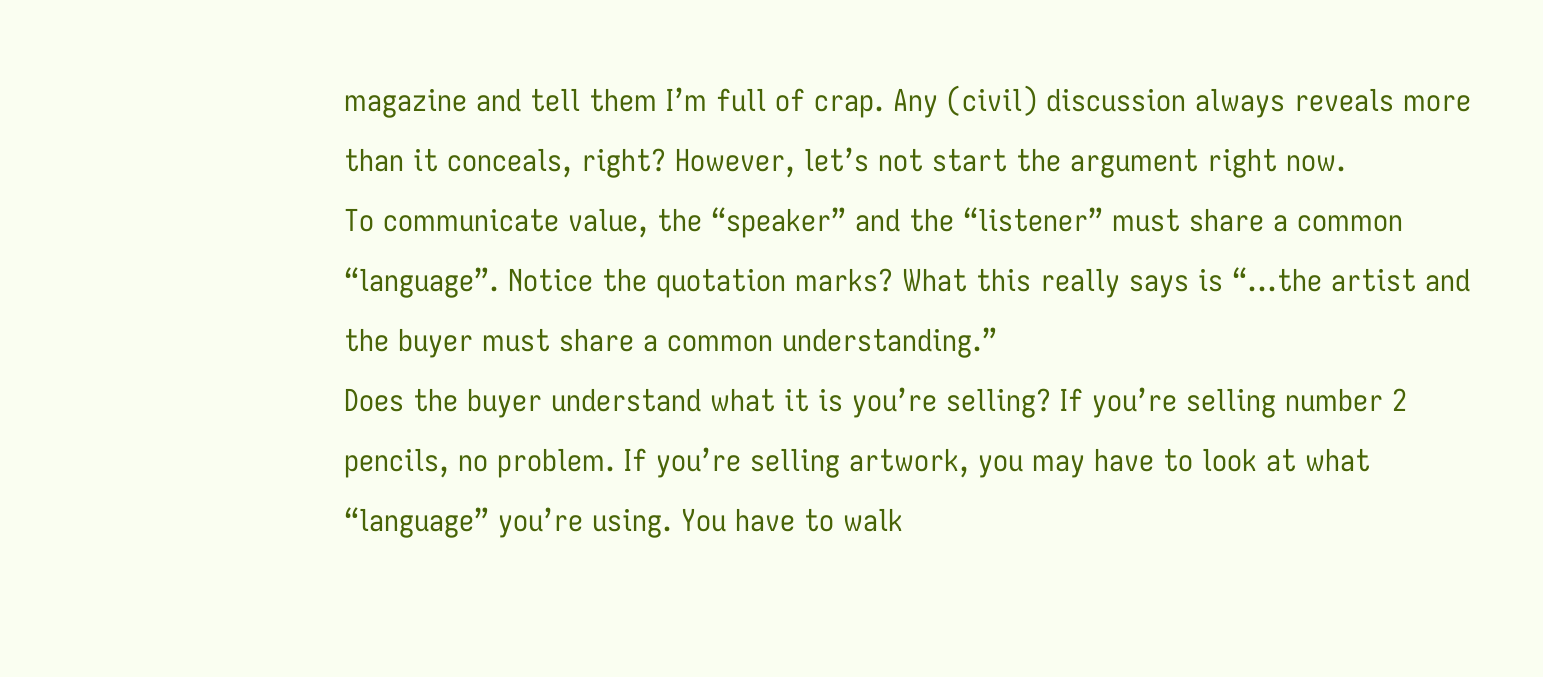magazine and tell them I’m full of crap. Any (civil) discussion always reveals more than it conceals, right? However, let’s not start the argument right now.
To communicate value, the “speaker” and the “listener” must share a common “language”. Notice the quotation marks? What this really says is “…the artist and the buyer must share a common understanding.”
Does the buyer understand what it is you’re selling? If you’re selling number 2 pencils, no problem. If you’re selling artwork, you may have to look at what “language” you’re using. You have to walk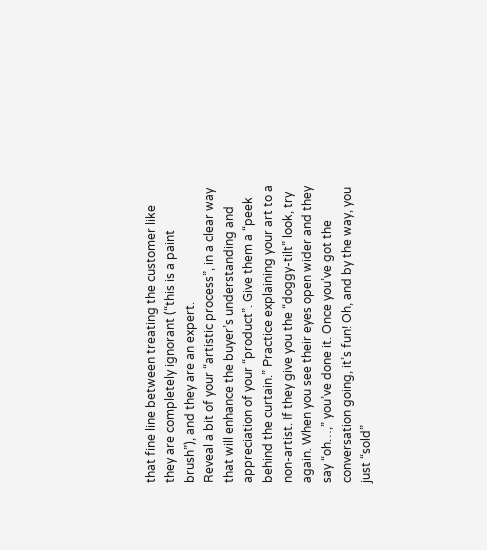that fine line between treating the customer like they are completely ignorant (“this is a paint brush”), and they are an expert.
Reveal a bit of your “artistic process”, in a clear way that will enhance the buyer’s understanding and appreciation of your “product”. Give them a “peek behind the curtain.” Practice explaining your art to a non-artist. If they give you the “doggy-tilt” look, try again. When you see their eyes open wider and they say “oh…,” you’ve done it. Once you’ve got the conversation going, it’s fun! Oh, and by the way, you just “sold”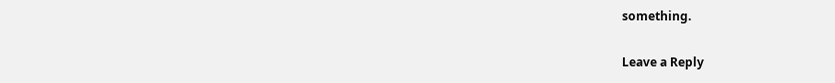something.

Leave a Reply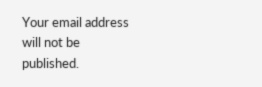Your email address will not be published.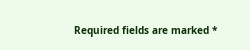Required fields are marked *